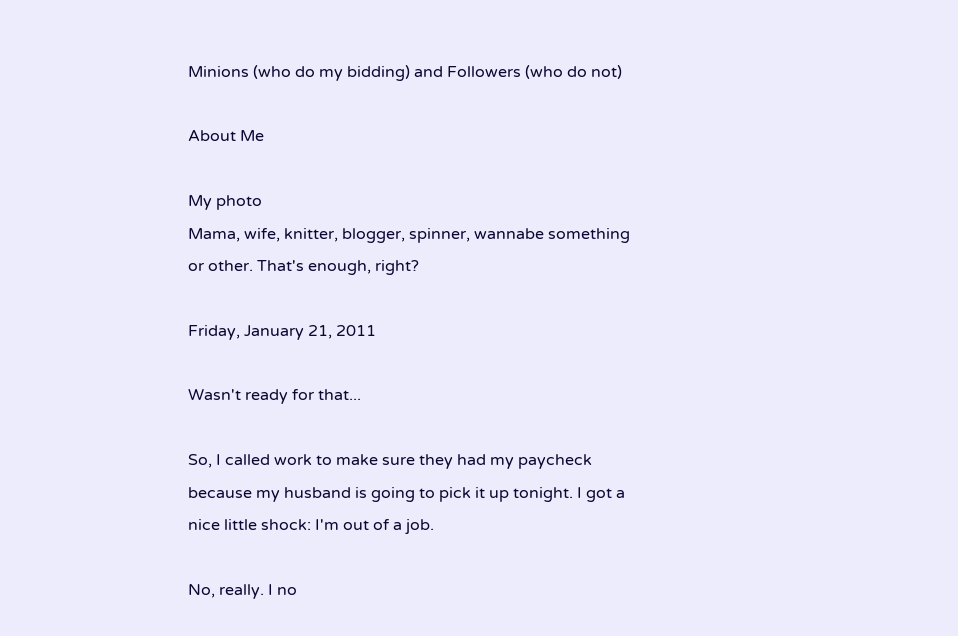Minions (who do my bidding) and Followers (who do not)

About Me

My photo
Mama, wife, knitter, blogger, spinner, wannabe something or other. That's enough, right?

Friday, January 21, 2011

Wasn't ready for that...

So, I called work to make sure they had my paycheck because my husband is going to pick it up tonight. I got a nice little shock: I'm out of a job.

No, really. I no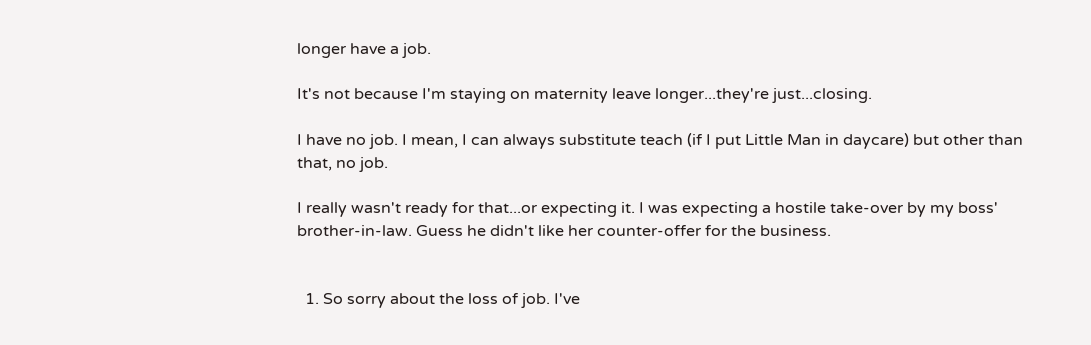longer have a job.

It's not because I'm staying on maternity leave longer...they're just...closing.

I have no job. I mean, I can always substitute teach (if I put Little Man in daycare) but other than that, no job.

I really wasn't ready for that...or expecting it. I was expecting a hostile take-over by my boss' brother-in-law. Guess he didn't like her counter-offer for the business.


  1. So sorry about the loss of job. I've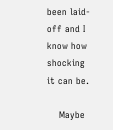been laid-off and I know how shocking it can be.

    Maybe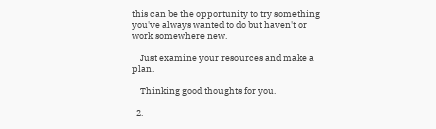this can be the opportunity to try something you've always wanted to do but haven't or work somewhere new.

    Just examine your resources and make a plan.

    Thinking good thoughts for you.

  2.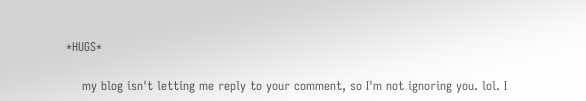*HUGS*

    my blog isn't letting me reply to your comment, so I'm not ignoring you. lol. I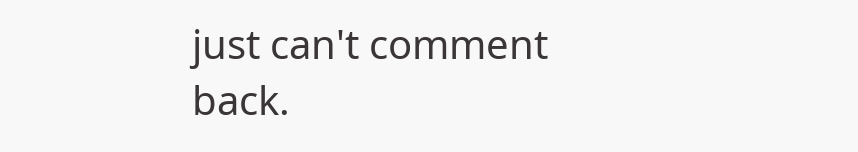just can't comment back.